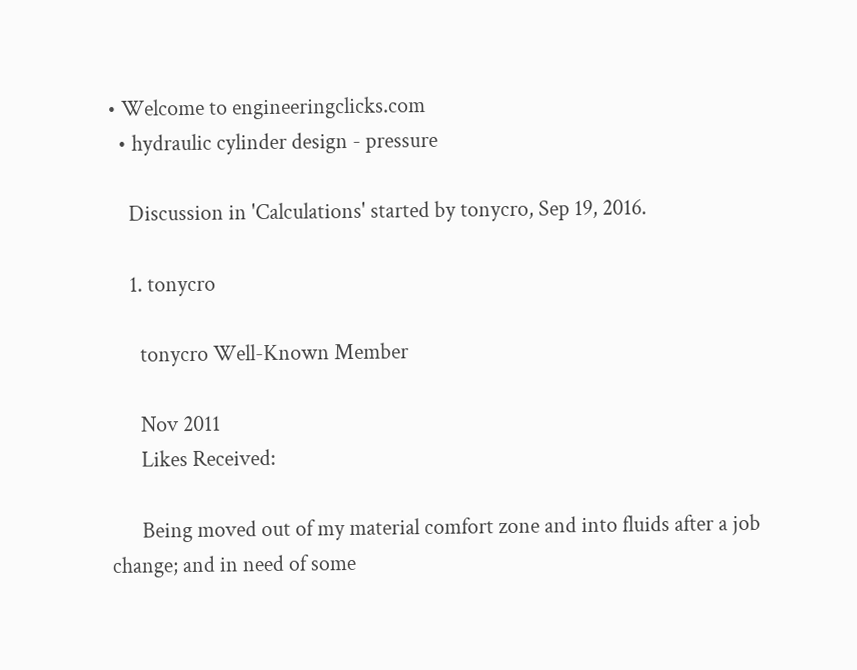• Welcome to engineeringclicks.com
  • hydraulic cylinder design - pressure

    Discussion in 'Calculations' started by tonycro, Sep 19, 2016.

    1. tonycro

      tonycro Well-Known Member

      Nov 2011
      Likes Received:

      Being moved out of my material comfort zone and into fluids after a job change; and in need of some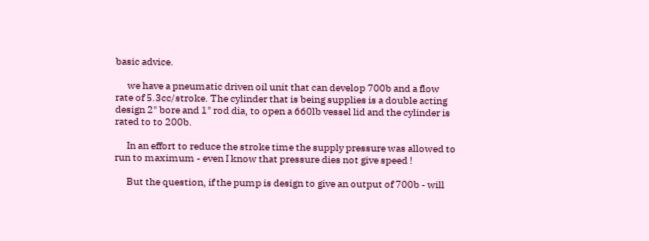basic advice.

      we have a pneumatic driven oil unit that can develop 700b and a flow rate of 5.3cc/stroke. The cylinder that is being supplies is a double acting design 2" bore and 1" rod dia, to open a 660lb vessel lid and the cylinder is rated to to 200b.

      In an effort to reduce the stroke time the supply pressure was allowed to run to maximum - even I know that pressure dies not give speed !

      But the question, if the pump is design to give an output of 700b - will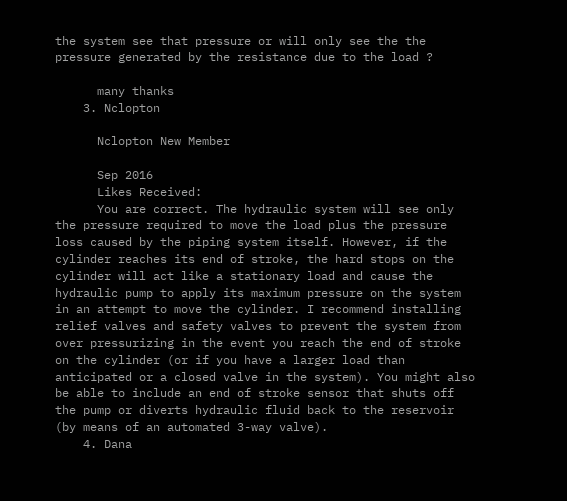the system see that pressure or will only see the the pressure generated by the resistance due to the load ?

      many thanks
    3. Nclopton

      Nclopton New Member

      Sep 2016
      Likes Received:
      You are correct. The hydraulic system will see only the pressure required to move the load plus the pressure loss caused by the piping system itself. However, if the cylinder reaches its end of stroke, the hard stops on the cylinder will act like a stationary load and cause the hydraulic pump to apply its maximum pressure on the system in an attempt to move the cylinder. I recommend installing relief valves and safety valves to prevent the system from over pressurizing in the event you reach the end of stroke on the cylinder (or if you have a larger load than anticipated or a closed valve in the system). You might also be able to include an end of stroke sensor that shuts off the pump or diverts hydraulic fluid back to the reservoir (by means of an automated 3-way valve).
    4. Dana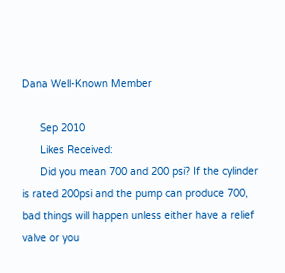Dana Well-Known Member

      Sep 2010
      Likes Received:
      Did you mean 700 and 200 psi? If the cylinder is rated 200psi and the pump can produce 700, bad things will happen unless either have a relief valve or you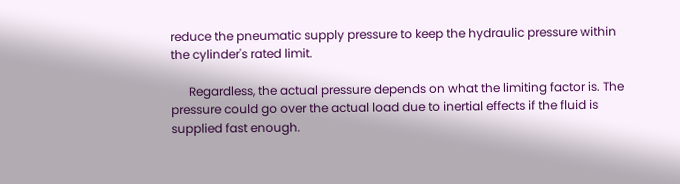reduce the pneumatic supply pressure to keep the hydraulic pressure within the cylinder's rated limit.

      Regardless, the actual pressure depends on what the limiting factor is. The pressure could go over the actual load due to inertial effects if the fluid is supplied fast enough.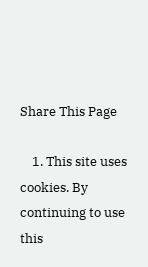Share This Page

    1. This site uses cookies. By continuing to use this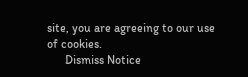site, you are agreeing to our use of cookies.
      Dismiss Notice